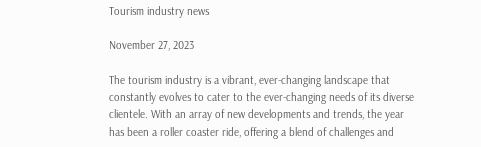Tourism industry news

November 27, 2023

The tourism industry is a vibrant, ever-changing landscape that constantly evolves to cater to the ever-changing needs of its diverse clientele. With an array of new developments and trends, the year has been a roller coaster ride, offering a blend of challenges and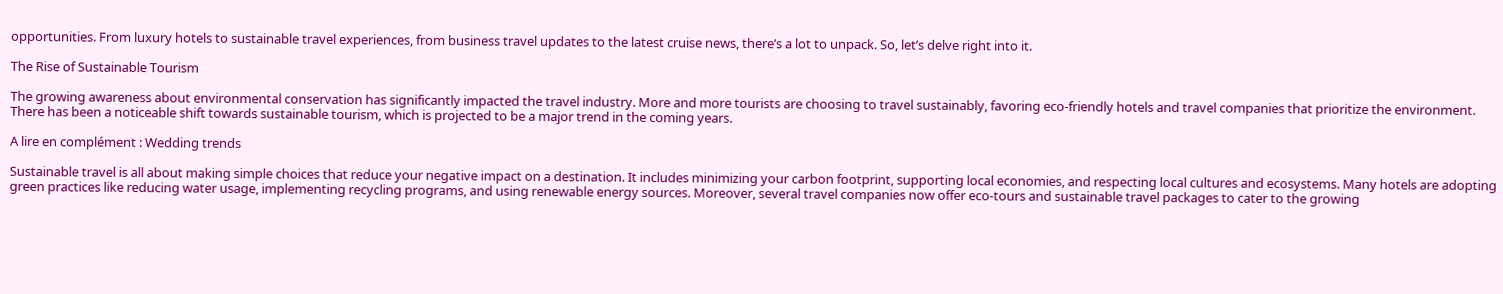opportunities. From luxury hotels to sustainable travel experiences, from business travel updates to the latest cruise news, there’s a lot to unpack. So, let’s delve right into it.

The Rise of Sustainable Tourism

The growing awareness about environmental conservation has significantly impacted the travel industry. More and more tourists are choosing to travel sustainably, favoring eco-friendly hotels and travel companies that prioritize the environment. There has been a noticeable shift towards sustainable tourism, which is projected to be a major trend in the coming years.

A lire en complément : Wedding trends

Sustainable travel is all about making simple choices that reduce your negative impact on a destination. It includes minimizing your carbon footprint, supporting local economies, and respecting local cultures and ecosystems. Many hotels are adopting green practices like reducing water usage, implementing recycling programs, and using renewable energy sources. Moreover, several travel companies now offer eco-tours and sustainable travel packages to cater to the growing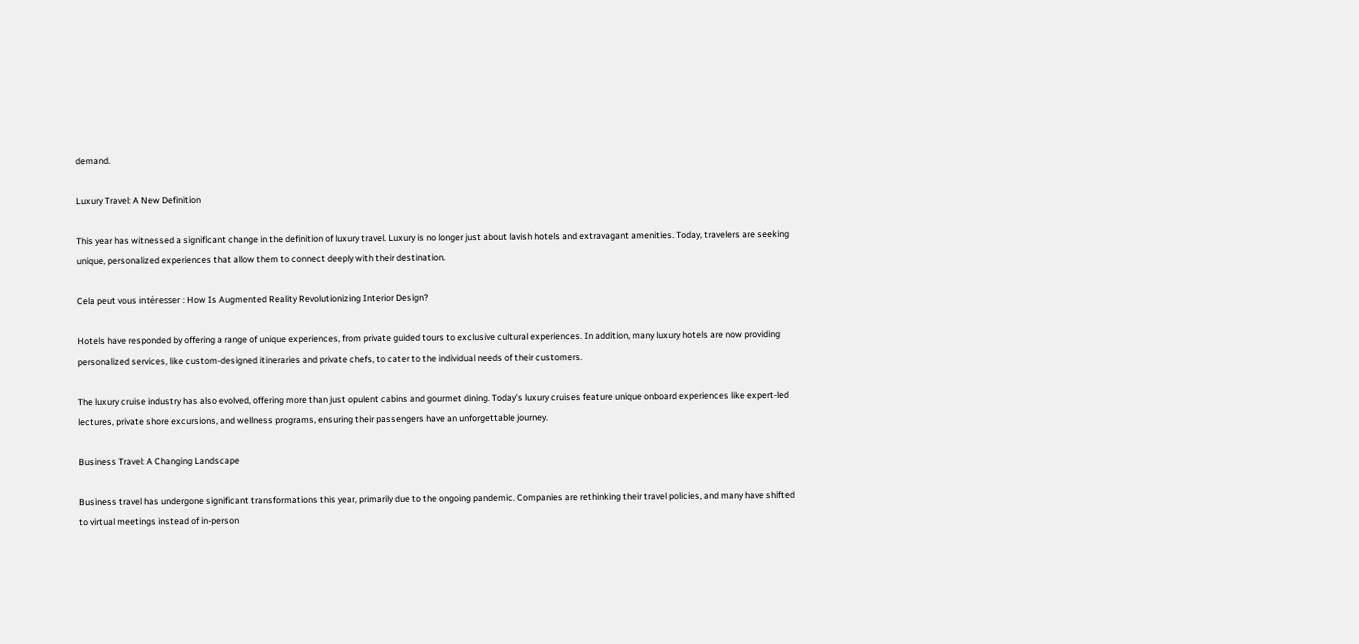demand.

Luxury Travel: A New Definition

This year has witnessed a significant change in the definition of luxury travel. Luxury is no longer just about lavish hotels and extravagant amenities. Today, travelers are seeking unique, personalized experiences that allow them to connect deeply with their destination.

Cela peut vous intéresser : How Is Augmented Reality Revolutionizing Interior Design?

Hotels have responded by offering a range of unique experiences, from private guided tours to exclusive cultural experiences. In addition, many luxury hotels are now providing personalized services, like custom-designed itineraries and private chefs, to cater to the individual needs of their customers.

The luxury cruise industry has also evolved, offering more than just opulent cabins and gourmet dining. Today’s luxury cruises feature unique onboard experiences like expert-led lectures, private shore excursions, and wellness programs, ensuring their passengers have an unforgettable journey.

Business Travel: A Changing Landscape

Business travel has undergone significant transformations this year, primarily due to the ongoing pandemic. Companies are rethinking their travel policies, and many have shifted to virtual meetings instead of in-person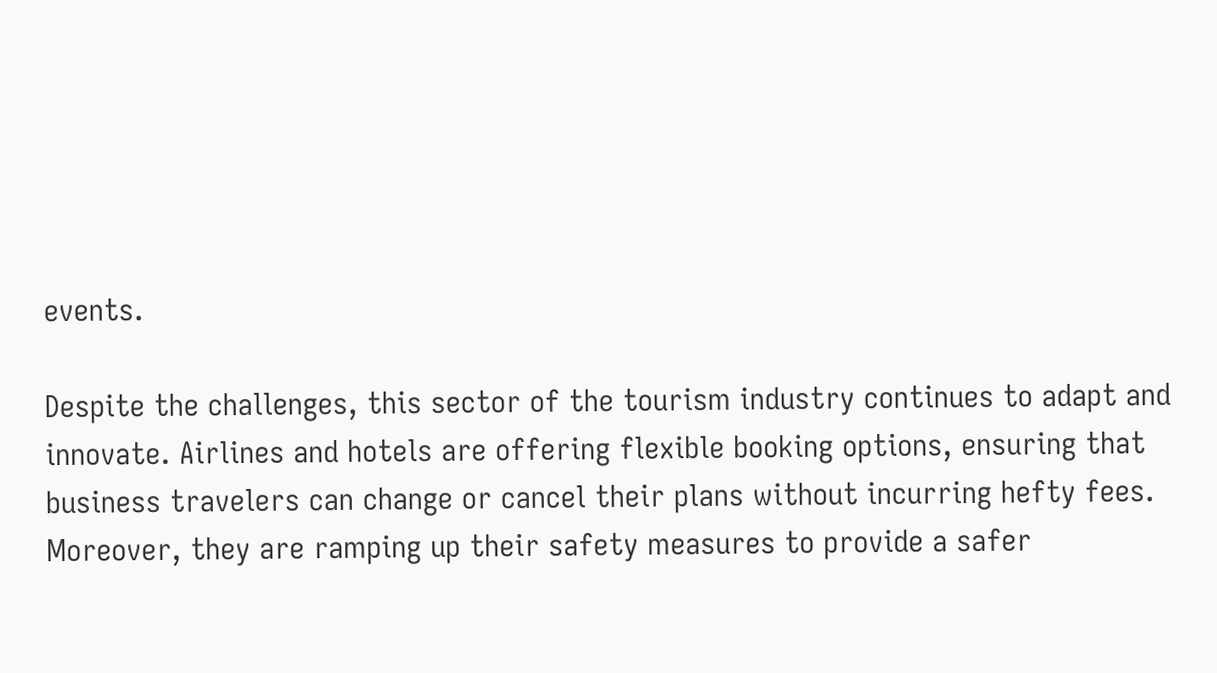events.

Despite the challenges, this sector of the tourism industry continues to adapt and innovate. Airlines and hotels are offering flexible booking options, ensuring that business travelers can change or cancel their plans without incurring hefty fees. Moreover, they are ramping up their safety measures to provide a safer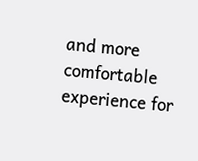and more comfortable experience for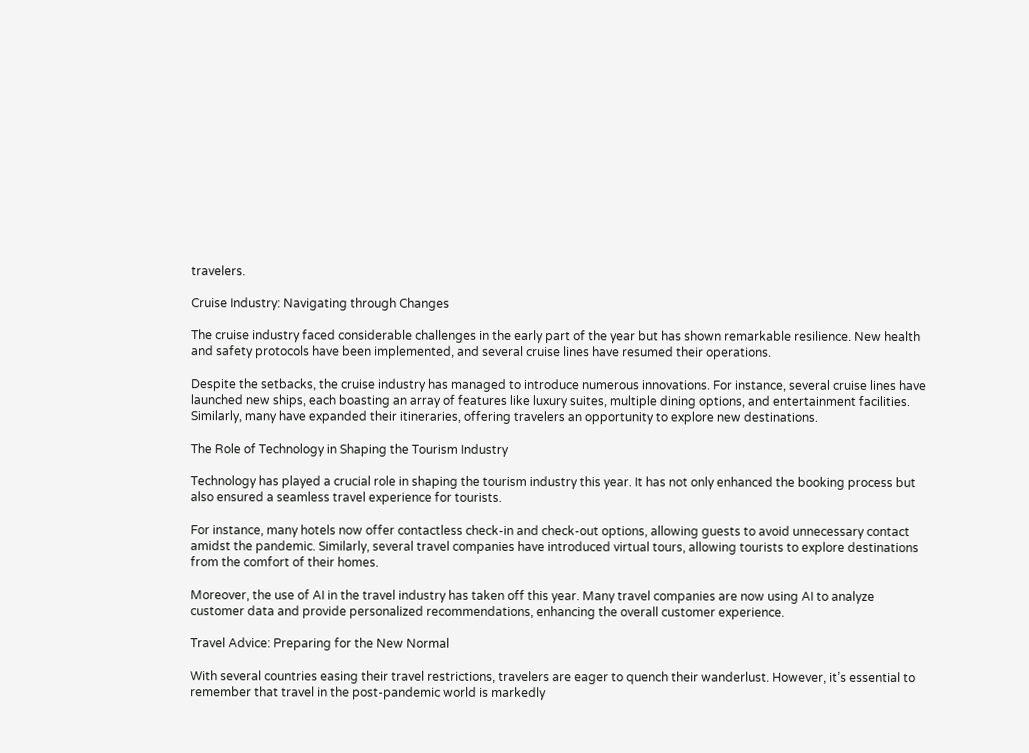travelers.

Cruise Industry: Navigating through Changes

The cruise industry faced considerable challenges in the early part of the year but has shown remarkable resilience. New health and safety protocols have been implemented, and several cruise lines have resumed their operations.

Despite the setbacks, the cruise industry has managed to introduce numerous innovations. For instance, several cruise lines have launched new ships, each boasting an array of features like luxury suites, multiple dining options, and entertainment facilities. Similarly, many have expanded their itineraries, offering travelers an opportunity to explore new destinations.

The Role of Technology in Shaping the Tourism Industry

Technology has played a crucial role in shaping the tourism industry this year. It has not only enhanced the booking process but also ensured a seamless travel experience for tourists.

For instance, many hotels now offer contactless check-in and check-out options, allowing guests to avoid unnecessary contact amidst the pandemic. Similarly, several travel companies have introduced virtual tours, allowing tourists to explore destinations from the comfort of their homes.

Moreover, the use of AI in the travel industry has taken off this year. Many travel companies are now using AI to analyze customer data and provide personalized recommendations, enhancing the overall customer experience.

Travel Advice: Preparing for the New Normal

With several countries easing their travel restrictions, travelers are eager to quench their wanderlust. However, it’s essential to remember that travel in the post-pandemic world is markedly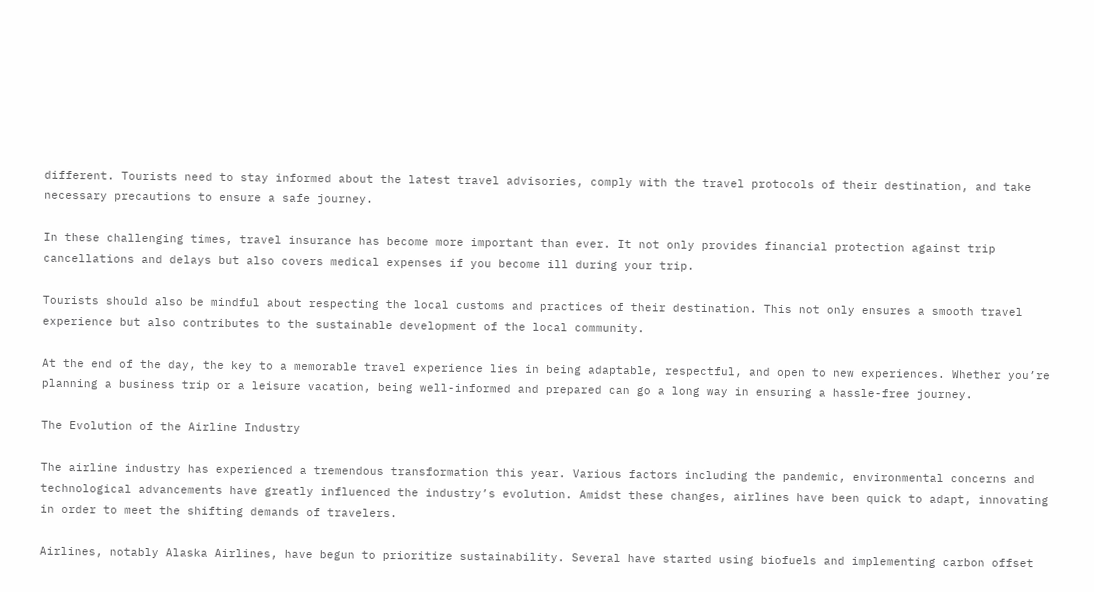different. Tourists need to stay informed about the latest travel advisories, comply with the travel protocols of their destination, and take necessary precautions to ensure a safe journey.

In these challenging times, travel insurance has become more important than ever. It not only provides financial protection against trip cancellations and delays but also covers medical expenses if you become ill during your trip.

Tourists should also be mindful about respecting the local customs and practices of their destination. This not only ensures a smooth travel experience but also contributes to the sustainable development of the local community.

At the end of the day, the key to a memorable travel experience lies in being adaptable, respectful, and open to new experiences. Whether you’re planning a business trip or a leisure vacation, being well-informed and prepared can go a long way in ensuring a hassle-free journey.

The Evolution of the Airline Industry

The airline industry has experienced a tremendous transformation this year. Various factors including the pandemic, environmental concerns and technological advancements have greatly influenced the industry’s evolution. Amidst these changes, airlines have been quick to adapt, innovating in order to meet the shifting demands of travelers.

Airlines, notably Alaska Airlines, have begun to prioritize sustainability. Several have started using biofuels and implementing carbon offset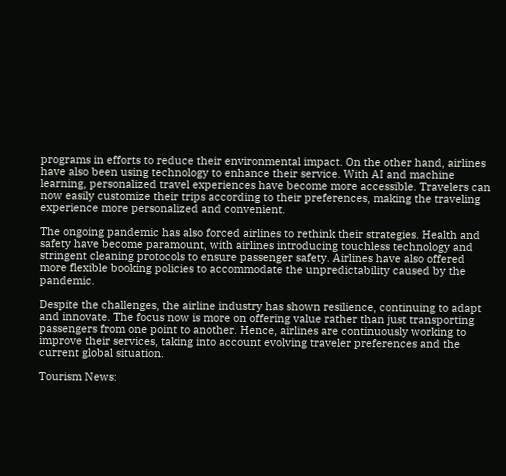programs in efforts to reduce their environmental impact. On the other hand, airlines have also been using technology to enhance their service. With AI and machine learning, personalized travel experiences have become more accessible. Travelers can now easily customize their trips according to their preferences, making the traveling experience more personalized and convenient.

The ongoing pandemic has also forced airlines to rethink their strategies. Health and safety have become paramount, with airlines introducing touchless technology and stringent cleaning protocols to ensure passenger safety. Airlines have also offered more flexible booking policies to accommodate the unpredictability caused by the pandemic.

Despite the challenges, the airline industry has shown resilience, continuing to adapt and innovate. The focus now is more on offering value rather than just transporting passengers from one point to another. Hence, airlines are continuously working to improve their services, taking into account evolving traveler preferences and the current global situation.

Tourism News: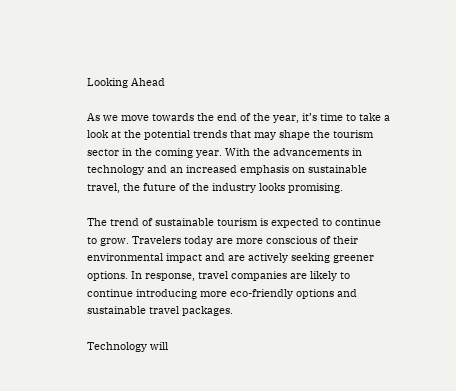Looking Ahead

As we move towards the end of the year, it’s time to take a look at the potential trends that may shape the tourism sector in the coming year. With the advancements in technology and an increased emphasis on sustainable travel, the future of the industry looks promising.

The trend of sustainable tourism is expected to continue to grow. Travelers today are more conscious of their environmental impact and are actively seeking greener options. In response, travel companies are likely to continue introducing more eco-friendly options and sustainable travel packages.

Technology will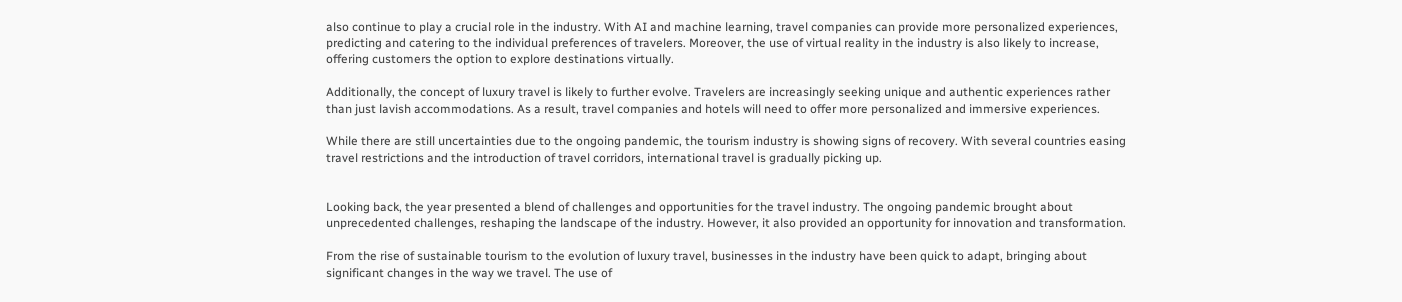also continue to play a crucial role in the industry. With AI and machine learning, travel companies can provide more personalized experiences, predicting and catering to the individual preferences of travelers. Moreover, the use of virtual reality in the industry is also likely to increase, offering customers the option to explore destinations virtually.

Additionally, the concept of luxury travel is likely to further evolve. Travelers are increasingly seeking unique and authentic experiences rather than just lavish accommodations. As a result, travel companies and hotels will need to offer more personalized and immersive experiences.

While there are still uncertainties due to the ongoing pandemic, the tourism industry is showing signs of recovery. With several countries easing travel restrictions and the introduction of travel corridors, international travel is gradually picking up.


Looking back, the year presented a blend of challenges and opportunities for the travel industry. The ongoing pandemic brought about unprecedented challenges, reshaping the landscape of the industry. However, it also provided an opportunity for innovation and transformation.

From the rise of sustainable tourism to the evolution of luxury travel, businesses in the industry have been quick to adapt, bringing about significant changes in the way we travel. The use of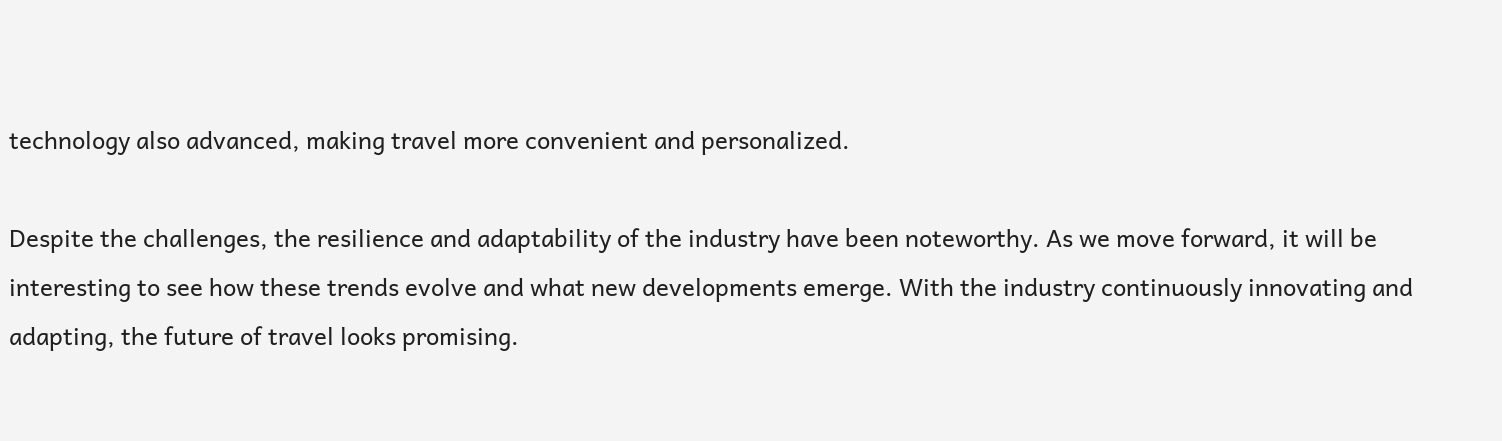technology also advanced, making travel more convenient and personalized.

Despite the challenges, the resilience and adaptability of the industry have been noteworthy. As we move forward, it will be interesting to see how these trends evolve and what new developments emerge. With the industry continuously innovating and adapting, the future of travel looks promising.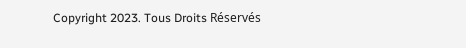Copyright 2023. Tous Droits Réservés